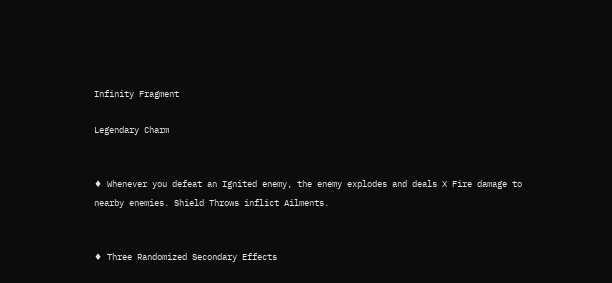Infinity Fragment

Legendary Charm


♦ Whenever you defeat an Ignited enemy, the enemy explodes and deals X Fire damage to nearby enemies. Shield Throws inflict Ailments.


♦ Three Randomized Secondary Effects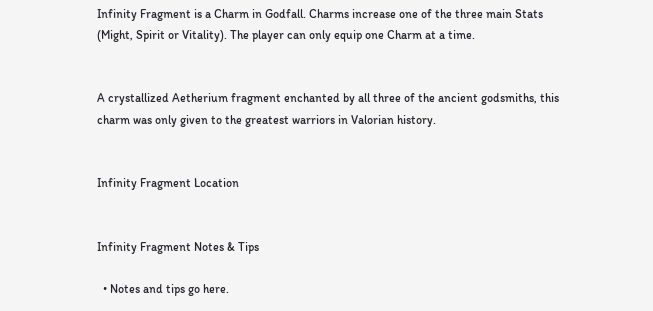Infinity Fragment is a Charm in Godfall. Charms increase one of the three main Stats (Might, Spirit or Vitality). The player can only equip one Charm at a time.


A crystallized Aetherium fragment enchanted by all three of the ancient godsmiths, this charm was only given to the greatest warriors in Valorian history.


Infinity Fragment Location


Infinity Fragment Notes & Tips

  • Notes and tips go here.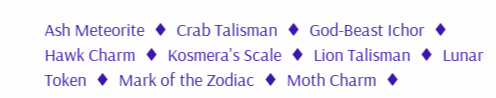Ash Meteorite  ♦  Crab Talisman  ♦  God-Beast Ichor  ♦  Hawk Charm  ♦  Kosmera's Scale  ♦  Lion Talisman  ♦  Lunar Token  ♦  Mark of the Zodiac  ♦  Moth Charm  ♦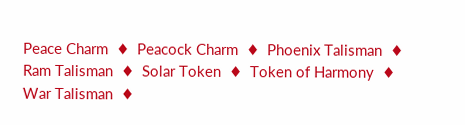Peace Charm  ♦  Peacock Charm  ♦  Phoenix Talisman  ♦  Ram Talisman  ♦  Solar Token  ♦  Token of Harmony  ♦  War Talisman  ♦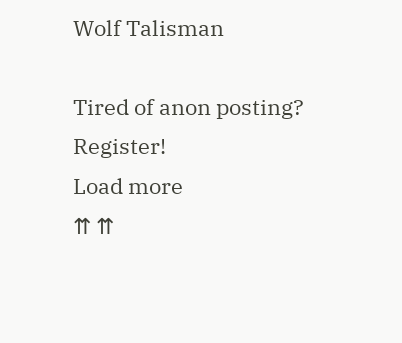Wolf Talisman

Tired of anon posting? Register!
Load more
⇈ ⇈